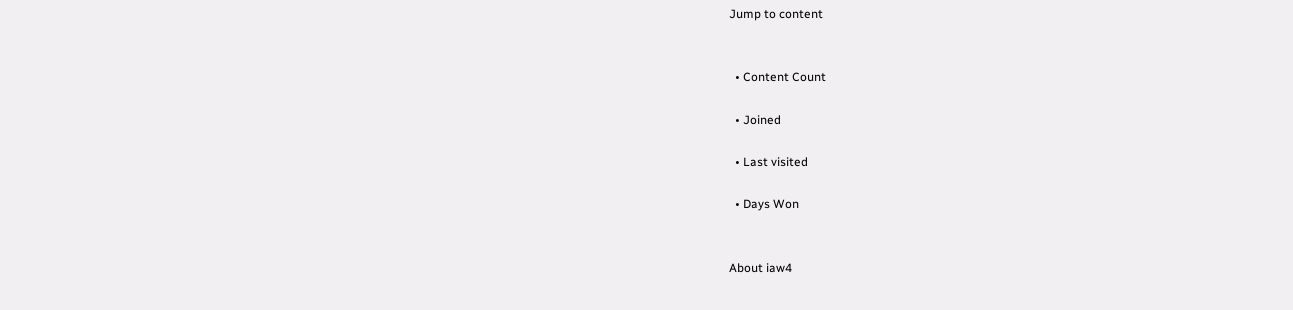Jump to content


  • Content Count

  • Joined

  • Last visited

  • Days Won


About iaw4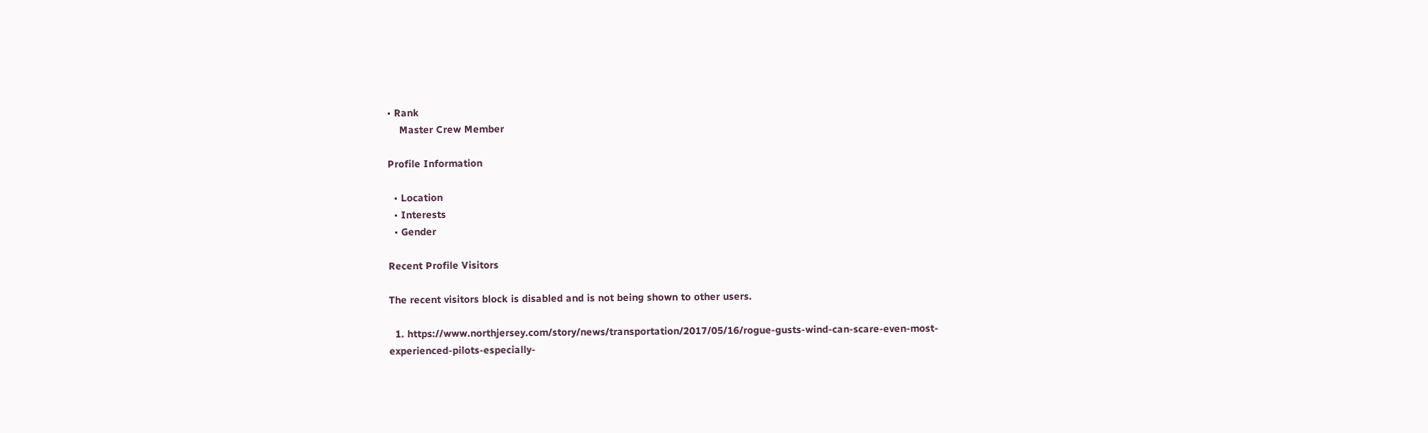• Rank
    Master Crew Member

Profile Information

  • Location
  • Interests
  • Gender

Recent Profile Visitors

The recent visitors block is disabled and is not being shown to other users.

  1. https://www.northjersey.com/story/news/transportation/2017/05/16/rogue-gusts-wind-can-scare-even-most-experienced-pilots-especially-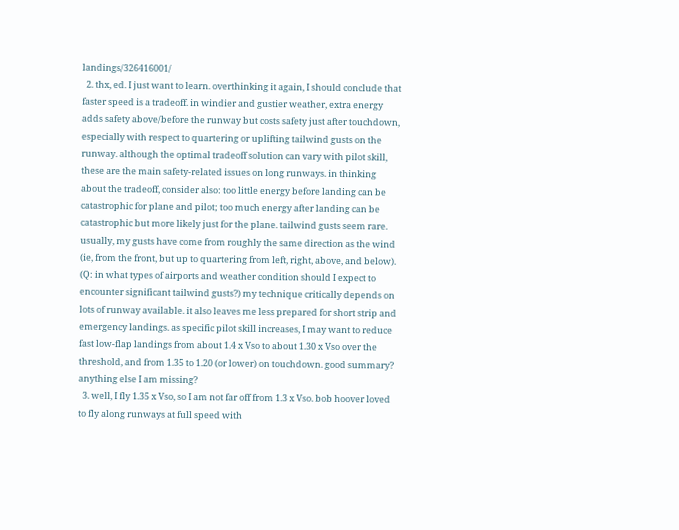landings/326416001/
  2. thx, ed. I just want to learn. overthinking it again, I should conclude that faster speed is a tradeoff. in windier and gustier weather, extra energy adds safety above/before the runway but costs safety just after touchdown, especially with respect to quartering or uplifting tailwind gusts on the runway. although the optimal tradeoff solution can vary with pilot skill, these are the main safety-related issues on long runways. in thinking about the tradeoff, consider also: too little energy before landing can be catastrophic for plane and pilot; too much energy after landing can be catastrophic but more likely just for the plane. tailwind gusts seem rare. usually, my gusts have come from roughly the same direction as the wind (ie, from the front, but up to quartering from left, right, above, and below). (Q: in what types of airports and weather condition should I expect to encounter significant tailwind gusts?) my technique critically depends on lots of runway available. it also leaves me less prepared for short strip and emergency landings. as specific pilot skill increases, I may want to reduce fast low-flap landings from about 1.4 x Vso to about 1.30 x Vso over the threshold, and from 1.35 to 1.20 (or lower) on touchdown. good summary? anything else I am missing?
  3. well, I fly 1.35 x Vso, so I am not far off from 1.3 x Vso. bob hoover loved to fly along runways at full speed with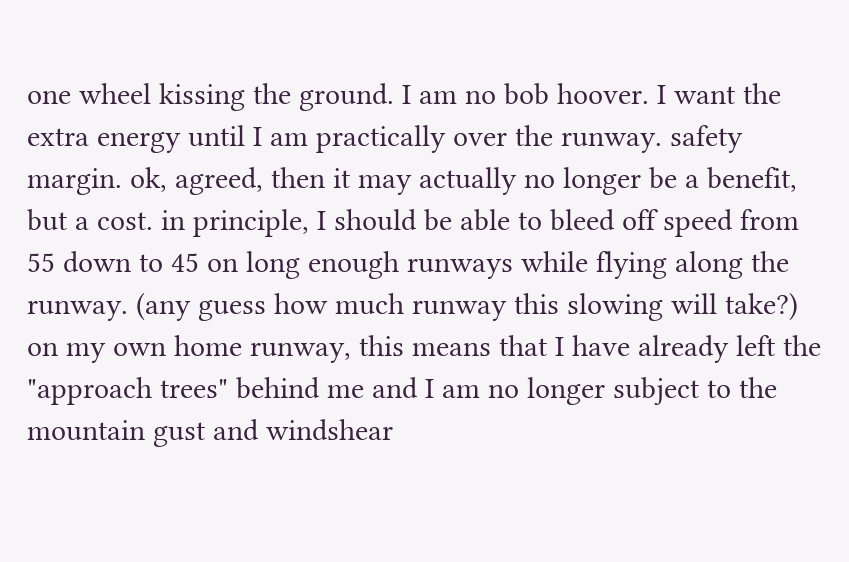one wheel kissing the ground. I am no bob hoover. I want the extra energy until I am practically over the runway. safety margin. ok, agreed, then it may actually no longer be a benefit, but a cost. in principle, I should be able to bleed off speed from 55 down to 45 on long enough runways while flying along the runway. (any guess how much runway this slowing will take?) on my own home runway, this means that I have already left the "approach trees" behind me and I am no longer subject to the mountain gust and windshear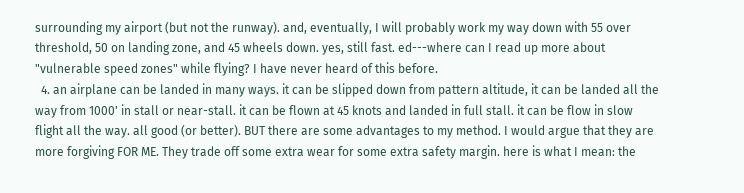surrounding my airport (but not the runway). and, eventually, I will probably work my way down with 55 over threshold, 50 on landing zone, and 45 wheels down. yes, still fast. ed---where can I read up more about "vulnerable speed zones" while flying? I have never heard of this before.
  4. an airplane can be landed in many ways. it can be slipped down from pattern altitude, it can be landed all the way from 1000' in stall or near-stall. it can be flown at 45 knots and landed in full stall. it can be flow in slow flight all the way. all good (or better). BUT there are some advantages to my method. I would argue that they are more forgiving FOR ME. They trade off some extra wear for some extra safety margin. here is what I mean: the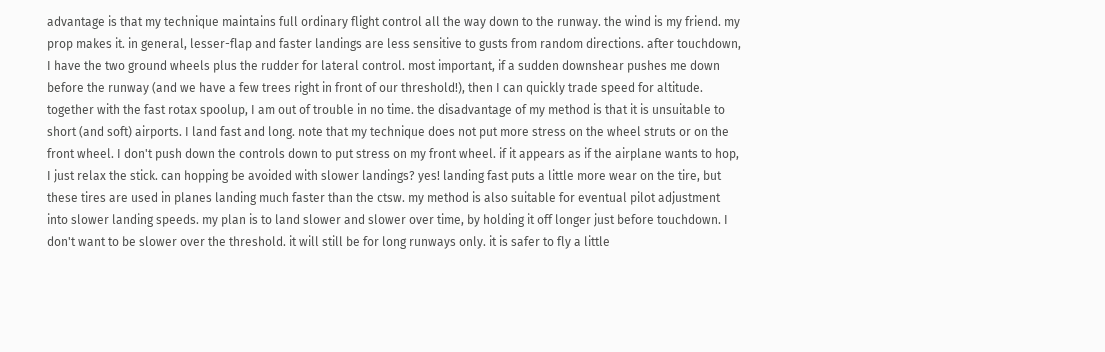advantage is that my technique maintains full ordinary flight control all the way down to the runway. the wind is my friend. my prop makes it. in general, lesser-flap and faster landings are less sensitive to gusts from random directions. after touchdown, I have the two ground wheels plus the rudder for lateral control. most important, if a sudden downshear pushes me down before the runway (and we have a few trees right in front of our threshold!), then I can quickly trade speed for altitude. together with the fast rotax spoolup, I am out of trouble in no time. the disadvantage of my method is that it is unsuitable to short (and soft) airports. I land fast and long. note that my technique does not put more stress on the wheel struts or on the front wheel. I don't push down the controls down to put stress on my front wheel. if it appears as if the airplane wants to hop, I just relax the stick. can hopping be avoided with slower landings? yes! landing fast puts a little more wear on the tire, but these tires are used in planes landing much faster than the ctsw. my method is also suitable for eventual pilot adjustment into slower landing speeds. my plan is to land slower and slower over time, by holding it off longer just before touchdown. I don't want to be slower over the threshold. it will still be for long runways only. it is safer to fly a little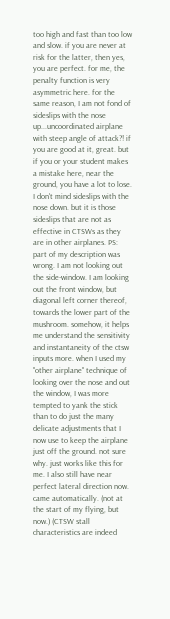too high and fast than too low and slow. if you are never at risk for the latter, then yes, you are perfect. for me, the penalty function is very asymmetric here. for the same reason, I am not fond of sideslips with the nose up...uncoordinated airplane with steep angle of attack?! if you are good at it, great. but if you or your student makes a mistake here, near the ground, you have a lot to lose. I don't mind sideslips with the nose down. but it is those sideslips that are not as effective in CTSWs as they are in other airplanes. PS: part of my description was wrong. I am not looking out the side-window. I am looking out the front window, but diagonal left corner thereof, towards the lower part of the mushroom. somehow, it helps me understand the sensitivity and instantaneity of the ctsw inputs more. when I used my "other airplane" technique of looking over the nose and out the window, I was more tempted to yank the stick than to do just the many delicate adjustments that I now use to keep the airplane just off the ground. not sure why. just works like this for me. I also still have near perfect lateral direction now. came automatically. (not at the start of my flying, but now.) (CTSW stall characteristics are indeed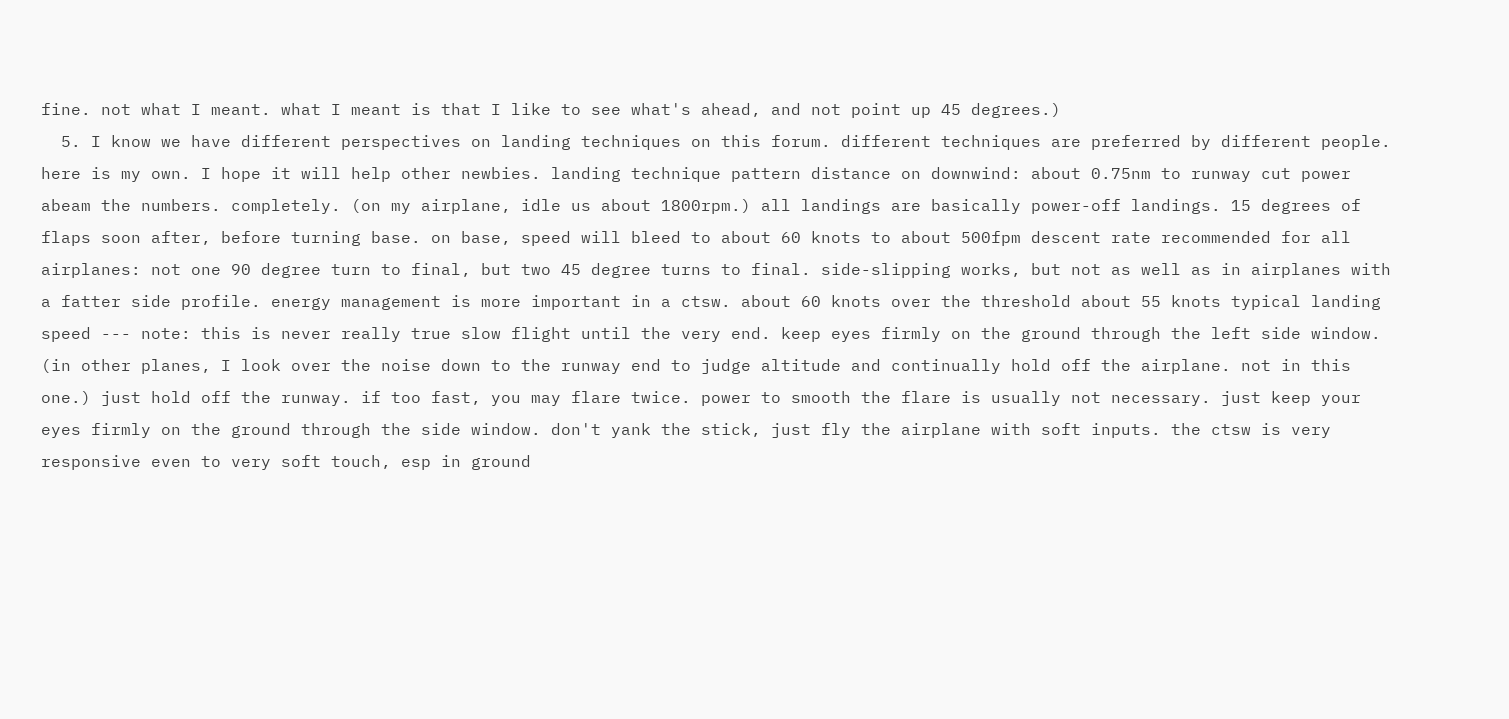fine. not what I meant. what I meant is that I like to see what's ahead, and not point up 45 degrees.)
  5. I know we have different perspectives on landing techniques on this forum. different techniques are preferred by different people. here is my own. I hope it will help other newbies. landing technique pattern distance on downwind: about 0.75nm to runway cut power abeam the numbers. completely. (on my airplane, idle us about 1800rpm.) all landings are basically power-off landings. 15 degrees of flaps soon after, before turning base. on base, speed will bleed to about 60 knots to about 500fpm descent rate recommended for all airplanes: not one 90 degree turn to final, but two 45 degree turns to final. side-slipping works, but not as well as in airplanes with a fatter side profile. energy management is more important in a ctsw. about 60 knots over the threshold about 55 knots typical landing speed --- note: this is never really true slow flight until the very end. keep eyes firmly on the ground through the left side window. (in other planes, I look over the noise down to the runway end to judge altitude and continually hold off the airplane. not in this one.) just hold off the runway. if too fast, you may flare twice. power to smooth the flare is usually not necessary. just keep your eyes firmly on the ground through the side window. don't yank the stick, just fly the airplane with soft inputs. the ctsw is very responsive even to very soft touch, esp in ground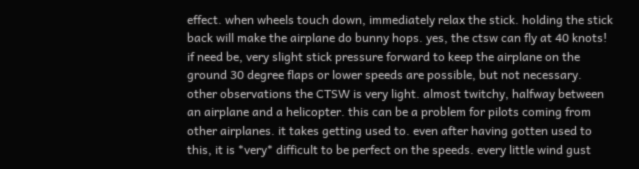effect. when wheels touch down, immediately relax the stick. holding the stick back will make the airplane do bunny hops. yes, the ctsw can fly at 40 knots! if need be, very slight stick pressure forward to keep the airplane on the ground 30 degree flaps or lower speeds are possible, but not necessary. other observations the CTSW is very light. almost twitchy, halfway between an airplane and a helicopter. this can be a problem for pilots coming from other airplanes. it takes getting used to. even after having gotten used to this, it is *very* difficult to be perfect on the speeds. every little wind gust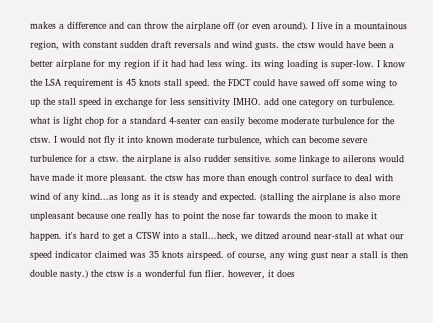makes a difference and can throw the airplane off (or even around). I live in a mountainous region, with constant sudden draft reversals and wind gusts. the ctsw would have been a better airplane for my region if it had had less wing. its wing loading is super-low. I know the LSA requirement is 45 knots stall speed. the FDCT could have sawed off some wing to up the stall speed in exchange for less sensitivity IMHO. add one category on turbulence. what is light chop for a standard 4-seater can easily become moderate turbulence for the ctsw. I would not fly it into known moderate turbulence, which can become severe turbulence for a ctsw. the airplane is also rudder sensitive. some linkage to ailerons would have made it more pleasant. the ctsw has more than enough control surface to deal with wind of any kind...as long as it is steady and expected. (stalling the airplane is also more unpleasant because one really has to point the nose far towards the moon to make it happen. it's hard to get a CTSW into a stall...heck, we ditzed around near-stall at what our speed indicator claimed was 35 knots airspeed. of course, any wing gust near a stall is then double nasty.) the ctsw is a wonderful fun flier. however, it does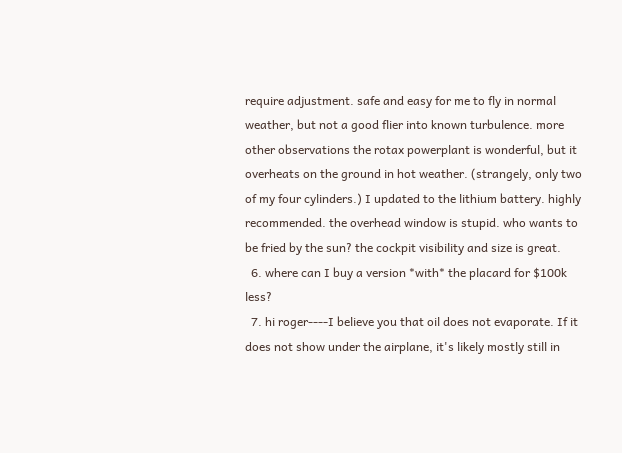require adjustment. safe and easy for me to fly in normal weather, but not a good flier into known turbulence. more other observations the rotax powerplant is wonderful, but it overheats on the ground in hot weather. (strangely, only two of my four cylinders.) I updated to the lithium battery. highly recommended. the overhead window is stupid. who wants to be fried by the sun? the cockpit visibility and size is great.
  6. where can I buy a version *with* the placard for $100k less?
  7. hi roger----I believe you that oil does not evaporate. If it does not show under the airplane, it's likely mostly still in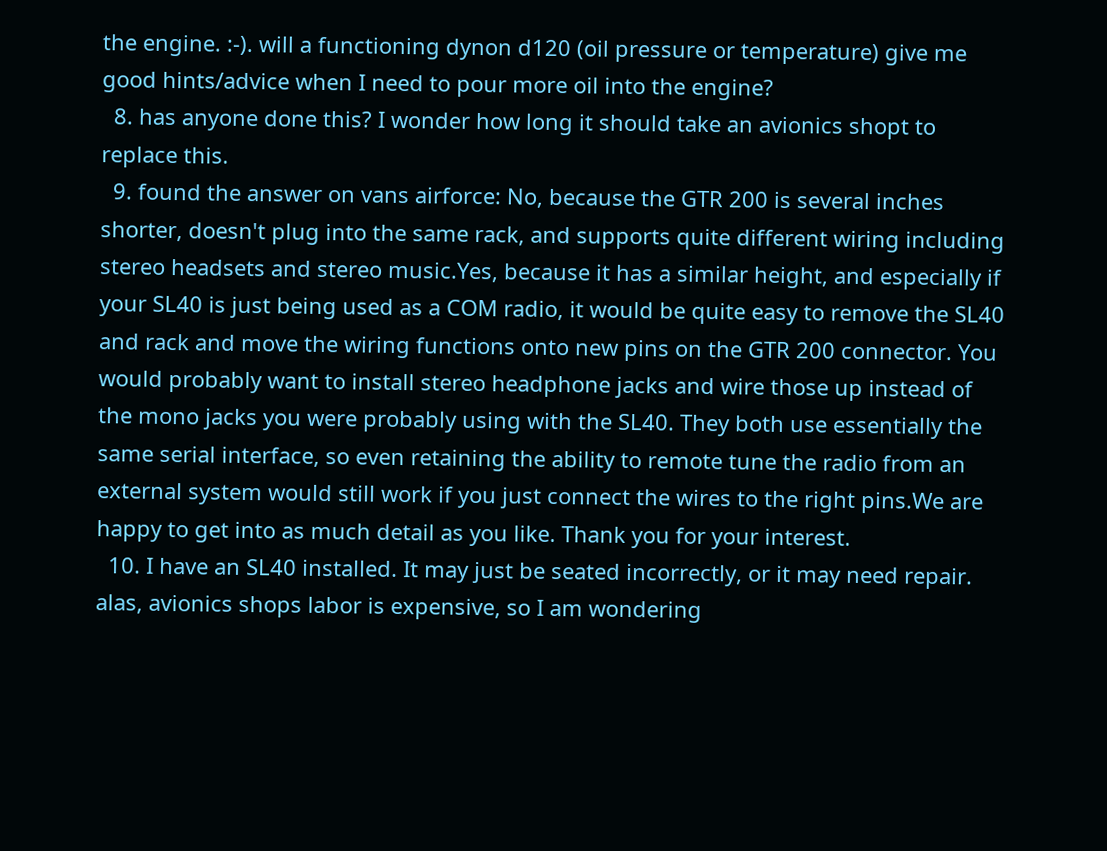the engine. :-). will a functioning dynon d120 (oil pressure or temperature) give me good hints/advice when I need to pour more oil into the engine?
  8. has anyone done this? I wonder how long it should take an avionics shopt to replace this.
  9. found the answer on vans airforce: No, because the GTR 200 is several inches shorter, doesn't plug into the same rack, and supports quite different wiring including stereo headsets and stereo music.Yes, because it has a similar height, and especially if your SL40 is just being used as a COM radio, it would be quite easy to remove the SL40 and rack and move the wiring functions onto new pins on the GTR 200 connector. You would probably want to install stereo headphone jacks and wire those up instead of the mono jacks you were probably using with the SL40. They both use essentially the same serial interface, so even retaining the ability to remote tune the radio from an external system would still work if you just connect the wires to the right pins.We are happy to get into as much detail as you like. Thank you for your interest.
  10. I have an SL40 installed. It may just be seated incorrectly, or it may need repair. alas, avionics shops labor is expensive, so I am wondering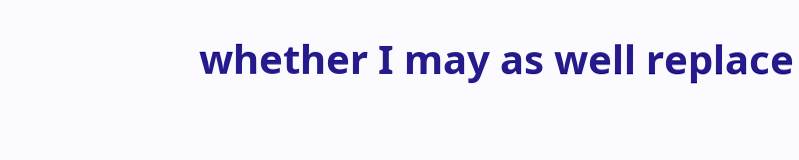whether I may as well replace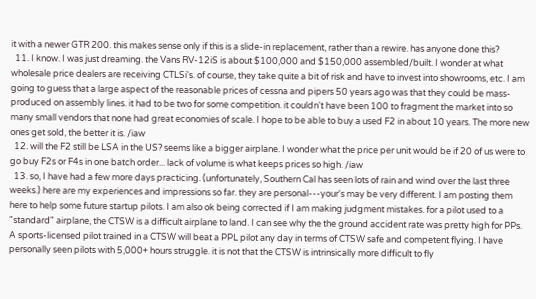it with a newer GTR 200. this makes sense only if this is a slide-in replacement, rather than a rewire. has anyone done this?
  11. I know. I was just dreaming. the Vans RV-12iS is about $100,000 and $150,000 assembled/built. I wonder at what wholesale price dealers are receiving CTLSi's. of course, they take quite a bit of risk and have to invest into showrooms, etc. I am going to guess that a large aspect of the reasonable prices of cessna and pipers 50 years ago was that they could be mass-produced on assembly lines. it had to be two for some competition. it couldn't have been 100 to fragment the market into so many small vendors that none had great economies of scale. I hope to be able to buy a used F2 in about 10 years. The more new ones get sold, the better it is. /iaw
  12. will the F2 still be LSA in the US? seems like a bigger airplane. I wonder what the price per unit would be if 20 of us were to go buy F2s or F4s in one batch order... lack of volume is what keeps prices so high. /iaw
  13. so, I have had a few more days practicing. (unfortunately, Southern Cal has seen lots of rain and wind over the last three weeks.) here are my experiences and impressions so far. they are personal---your's may be very different. I am posting them here to help some future startup pilots. I am also ok being corrected if I am making judgment mistakes. for a pilot used to a "standard" airplane, the CTSW is a difficult airplane to land. I can see why the the ground accident rate was pretty high for PPs. A sports-licensed pilot trained in a CTSW will beat a PPL pilot any day in terms of CTSW safe and competent flying. I have personally seen pilots with 5,000+ hours struggle. it is not that the CTSW is intrinsically more difficult to fly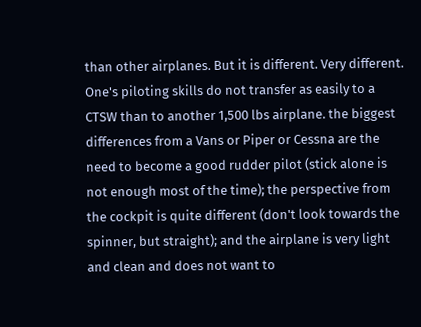than other airplanes. But it is different. Very different. One's piloting skills do not transfer as easily to a CTSW than to another 1,500 lbs airplane. the biggest differences from a Vans or Piper or Cessna are the need to become a good rudder pilot (stick alone is not enough most of the time); the perspective from the cockpit is quite different (don't look towards the spinner, but straight); and the airplane is very light and clean and does not want to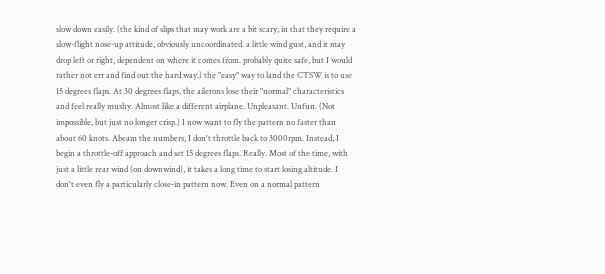slow down easily. (the kind of slips that may work are a bit scary, in that they require a slow-flight nose-up attitude, obviously uncoordinated. a little wind gust, and it may drop left or right, dependent on where it comes from. probably quite safe, but I would rather not err and find out the hard way.) the "easy" way to land the CTSW is to use 15 degrees flaps. At 30 degrees flaps, the ailerons lose their "normal" characteristics and feel really mushy. Almost like a different airplane. Unpleasant. Unfun. (Not impossible, but just no longer crisp.) I now want to fly the pattern no faster than about 60 knots. Abeam the numbers, I don't throttle back to 3000rpm. Instead, I begin a throttle-off approach and set 15 degrees flaps. Really. Most of the time, with just a little rear wind (on downwind), it takes a long time to start losing altitude. I don't even fly a particularly close-in pattern now. Even on a normal pattern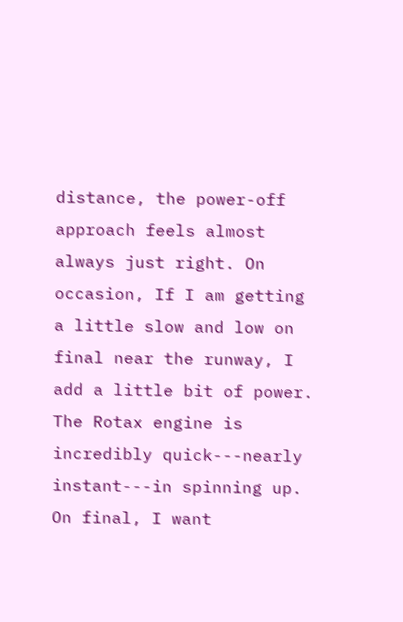distance, the power-off approach feels almost always just right. On occasion, If I am getting a little slow and low on final near the runway, I add a little bit of power. The Rotax engine is incredibly quick---nearly instant---in spinning up. On final, I want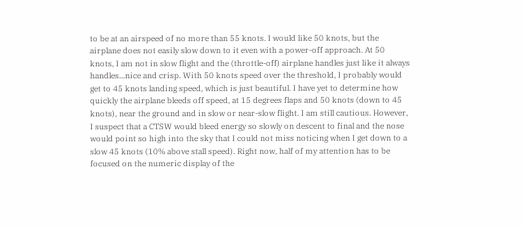to be at an airspeed of no more than 55 knots. I would like 50 knots, but the airplane does not easily slow down to it even with a power-off approach. At 50 knots, I am not in slow flight and the (throttle-off) airplane handles just like it always handles...nice and crisp. With 50 knots speed over the threshold, I probably would get to 45 knots landing speed, which is just beautiful. I have yet to determine how quickly the airplane bleeds off speed, at 15 degrees flaps and 50 knots (down to 45 knots), near the ground and in slow or near-slow flight. I am still cautious. However, I suspect that a CTSW would bleed energy so slowly on descent to final and the nose would point so high into the sky that I could not miss noticing when I get down to a slow 45 knots (10% above stall speed). Right now, half of my attention has to be focused on the numeric display of the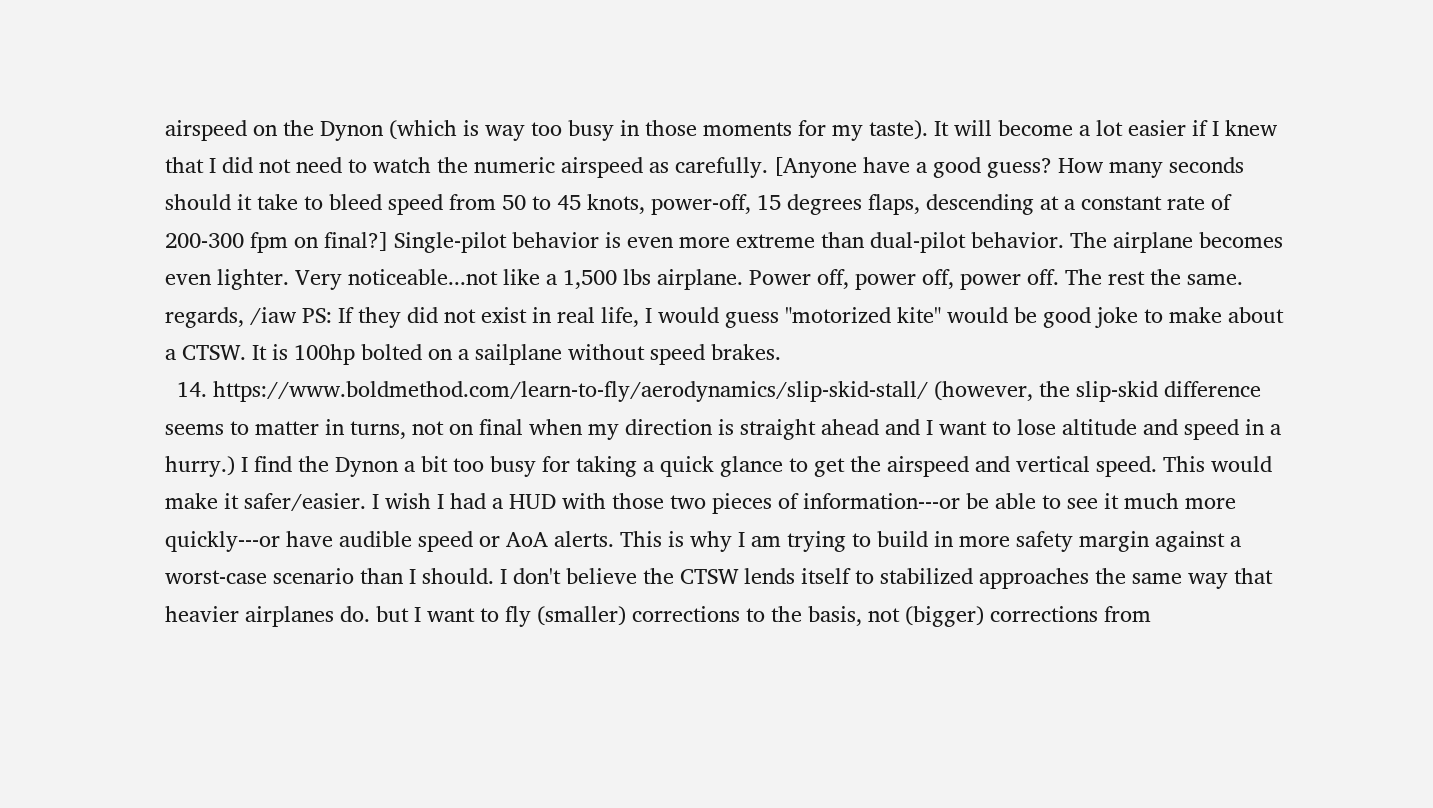airspeed on the Dynon (which is way too busy in those moments for my taste). It will become a lot easier if I knew that I did not need to watch the numeric airspeed as carefully. [Anyone have a good guess? How many seconds should it take to bleed speed from 50 to 45 knots, power-off, 15 degrees flaps, descending at a constant rate of 200-300 fpm on final?] Single-pilot behavior is even more extreme than dual-pilot behavior. The airplane becomes even lighter. Very noticeable...not like a 1,500 lbs airplane. Power off, power off, power off. The rest the same. regards, /iaw PS: If they did not exist in real life, I would guess "motorized kite" would be good joke to make about a CTSW. It is 100hp bolted on a sailplane without speed brakes.
  14. https://www.boldmethod.com/learn-to-fly/aerodynamics/slip-skid-stall/ (however, the slip-skid difference seems to matter in turns, not on final when my direction is straight ahead and I want to lose altitude and speed in a hurry.) I find the Dynon a bit too busy for taking a quick glance to get the airspeed and vertical speed. This would make it safer/easier. I wish I had a HUD with those two pieces of information---or be able to see it much more quickly---or have audible speed or AoA alerts. This is why I am trying to build in more safety margin against a worst-case scenario than I should. I don't believe the CTSW lends itself to stabilized approaches the same way that heavier airplanes do. but I want to fly (smaller) corrections to the basis, not (bigger) corrections from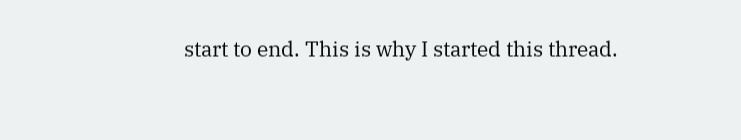start to end. This is why I started this thread.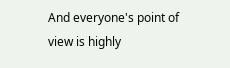And everyone's point of view is highly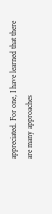appreciated. For one, I have learned that there are many approaches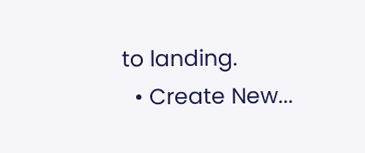to landing.
  • Create New...